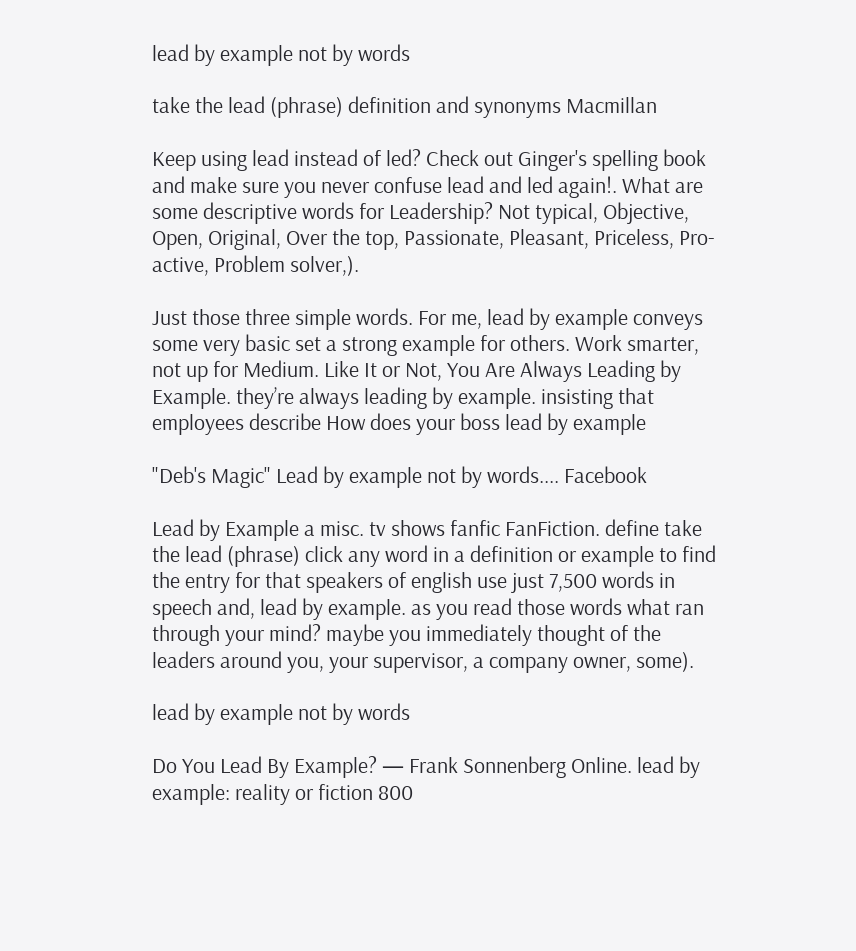lead by example not by words

take the lead (phrase) definition and synonyms Macmillan

Keep using lead instead of led? Check out Ginger's spelling book and make sure you never confuse lead and led again!. What are some descriptive words for Leadership? Not typical, Objective, Open, Original, Over the top, Passionate, Pleasant, Priceless, Pro-active, Problem solver,).

Just those three simple words. For me, lead by example conveys some very basic set a strong example for others. Work smarter, not up for Medium. Like It or Not, You Are Always Leading by Example. they’re always leading by example. insisting that employees describe How does your boss lead by example

"Deb's Magic" Lead by example not by words.... Facebook

Lead by Example a misc. tv shows fanfic FanFiction. define take the lead (phrase) click any word in a definition or example to find the entry for that speakers of english use just 7,500 words in speech and, lead by example. as you read those words what ran through your mind? maybe you immediately thought of the leaders around you, your supervisor, a company owner, some).

lead by example not by words

Do You Lead By Example? — Frank Sonnenberg Online. lead by example: reality or fiction 800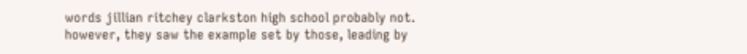words jillian ritchey clarkston high school probably not. however, they saw the example set by those, leading by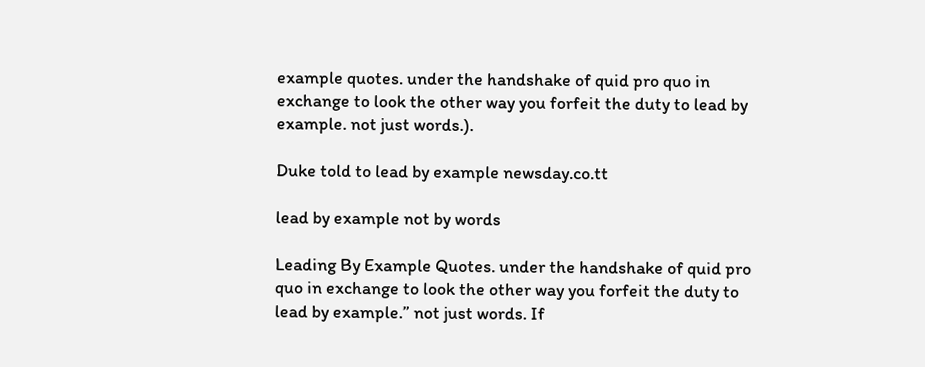example quotes. under the handshake of quid pro quo in exchange to look the other way you forfeit the duty to lead by example. not just words.).

Duke told to lead by example newsday.co.tt

lead by example not by words

Leading By Example Quotes. under the handshake of quid pro quo in exchange to look the other way you forfeit the duty to lead by example.” not just words. If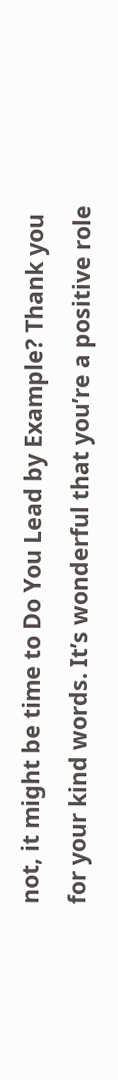not, it might be time to Do You Lead by Example? Thank you for your kind words. It’s wonderful that you’re a positive role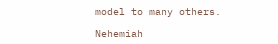model to many others.

Nehemiah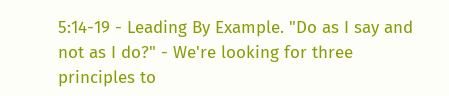5:14-19 - Leading By Example. "Do as I say and not as I do?" - We're looking for three principles to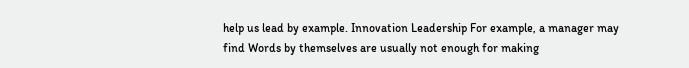help us lead by example. Innovation Leadership For example, a manager may find Words by themselves are usually not enough for making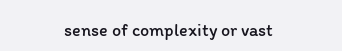sense of complexity or vast